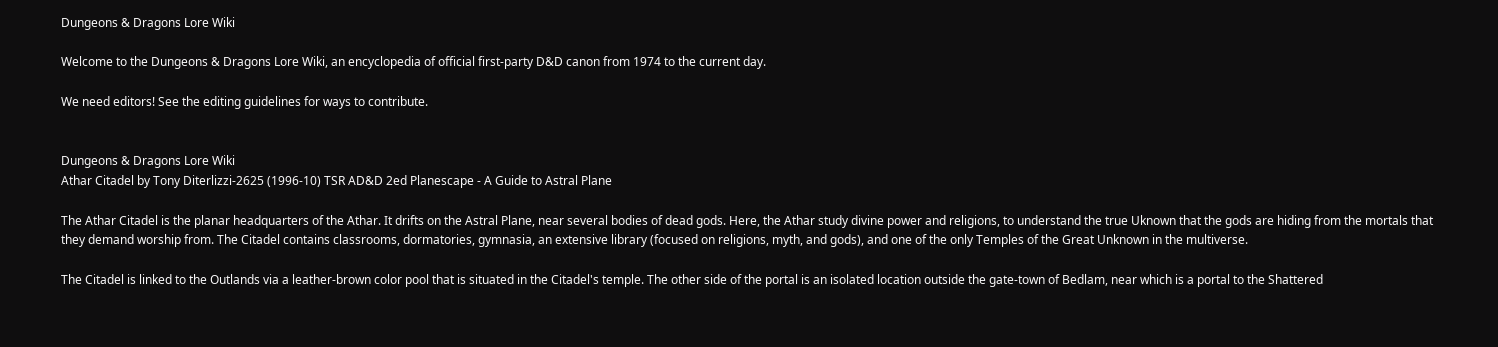Dungeons & Dragons Lore Wiki

Welcome to the Dungeons & Dragons Lore Wiki, an encyclopedia of official first-party D&D canon from 1974 to the current day.

We need editors! See the editing guidelines for ways to contribute.


Dungeons & Dragons Lore Wiki
Athar Citadel by Tony Diterlizzi-2625 (1996-10) TSR AD&D 2ed Planescape - A Guide to Astral Plane

The Athar Citadel is the planar headquarters of the Athar. It drifts on the Astral Plane, near several bodies of dead gods. Here, the Athar study divine power and religions, to understand the true Uknown that the gods are hiding from the mortals that they demand worship from. The Citadel contains classrooms, dormatories, gymnasia, an extensive library (focused on religions, myth, and gods), and one of the only Temples of the Great Unknown in the multiverse.

The Citadel is linked to the Outlands via a leather-brown color pool that is situated in the Citadel's temple. The other side of the portal is an isolated location outside the gate-town of Bedlam, near which is a portal to the Shattered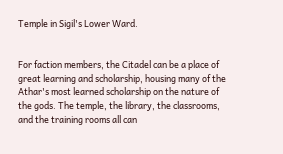Temple in Sigil's Lower Ward.


For faction members, the Citadel can be a place of great learning and scholarship, housing many of the Athar's most learned scholarship on the nature of the gods. The temple, the library, the classrooms, and the training rooms all can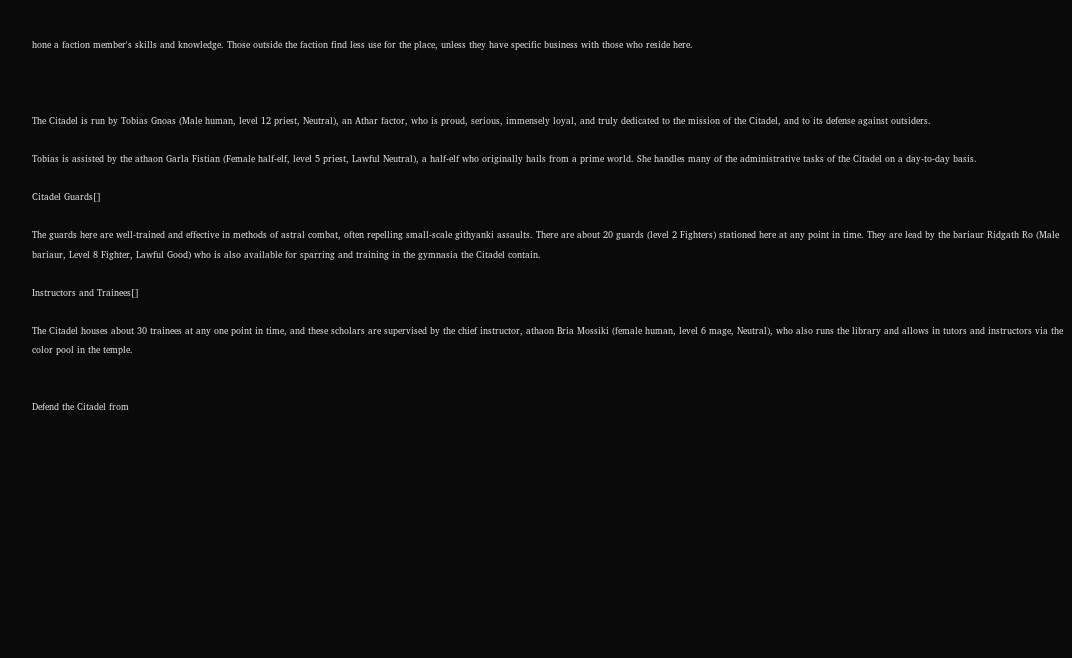hone a faction member's skills and knowledge. Those outside the faction find less use for the place, unless they have specific business with those who reside here.



The Citadel is run by Tobias Gnoas (Male human, level 12 priest, Neutral), an Athar factor, who is proud, serious, immensely loyal, and truly dedicated to the mission of the Citadel, and to its defense against outsiders.

Tobias is assisted by the athaon Garla Fistian (Female half-elf, level 5 priest, Lawful Neutral), a half-elf who originally hails from a prime world. She handles many of the administrative tasks of the Citadel on a day-to-day basis.

Citadel Guards[]

The guards here are well-trained and effective in methods of astral combat, often repelling small-scale githyanki assaults. There are about 20 guards (level 2 Fighters) stationed here at any point in time. They are lead by the bariaur Ridgath Ro (Male bariaur, Level 8 Fighter, Lawful Good) who is also available for sparring and training in the gymnasia the Citadel contain.

Instructors and Trainees[]

The Citadel houses about 30 trainees at any one point in time, and these scholars are supervised by the chief instructor, athaon Bria Mossiki (female human, level 6 mage, Neutral), who also runs the library and allows in tutors and instructors via the color pool in the temple.


Defend the Citadel from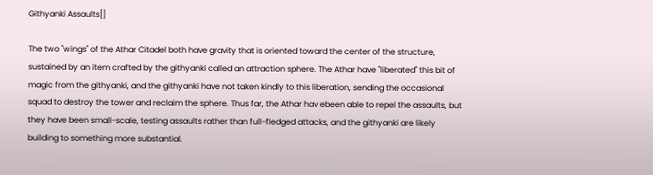Githyanki Assaults[]

The two "wings" of the Athar Citadel both have gravity that is oriented toward the center of the structure, sustained by an item crafted by the githyanki called an attraction sphere. The Athar have "liberated" this bit of magic from the githyanki, and the githyanki have not taken kindly to this liberation, sending the occasional squad to destroy the tower and reclaim the sphere. Thus far, the Athar hav ebeen able to repel the assaults, but they have been small-scale, testing assaults rather than full-fledged attacks, and the githyanki are likely building to something more substantial.